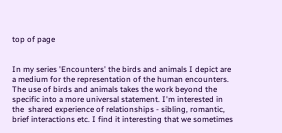top of page


In my series 'Encounters' the birds and animals I depict are a medium for the representation of the human encounters. The use of birds and animals takes the work beyond the specific into a more universal statement. I'm interested in the  shared experience of relationships - sibling, romantic, brief interactions etc. I find it interesting that we sometimes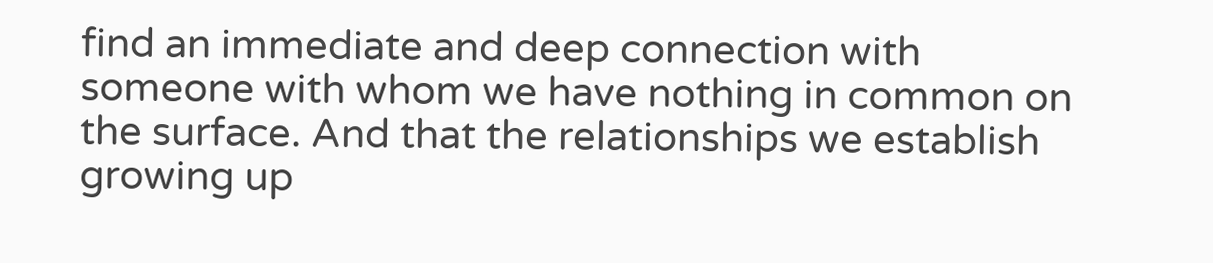find an immediate and deep connection with someone with whom we have nothing in common on the surface. And that the relationships we establish growing up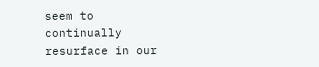seem to continually resurface in our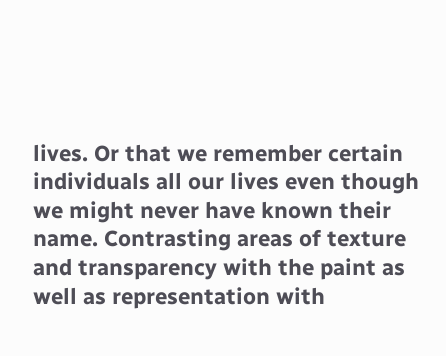lives. Or that we remember certain individuals all our lives even though we might never have known their name. Contrasting areas of texture and transparency with the paint as well as representation with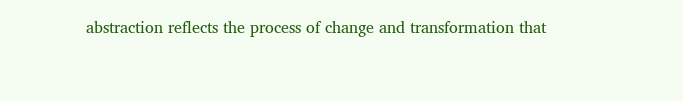abstraction reflects the process of change and transformation that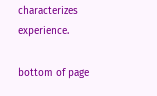characterizes experience.

bottom of page